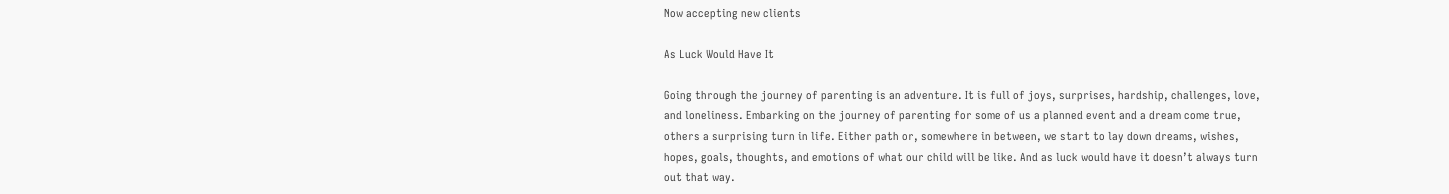Now accepting new clients

As Luck Would Have It

Going through the journey of parenting is an adventure. It is full of joys, surprises, hardship, challenges, love, and loneliness. Embarking on the journey of parenting for some of us a planned event and a dream come true, others a surprising turn in life. Either path or, somewhere in between, we start to lay down dreams, wishes, hopes, goals, thoughts, and emotions of what our child will be like. And as luck would have it doesn’t always turn out that way.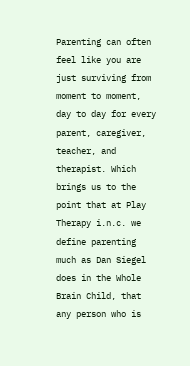Parenting can often feel like you are just surviving from moment to moment, day to day for every parent, caregiver, teacher, and therapist. Which brings us to the point that at Play Therapy i.n.c. we define parenting much as Dan Siegel does in the Whole Brain Child, that any person who is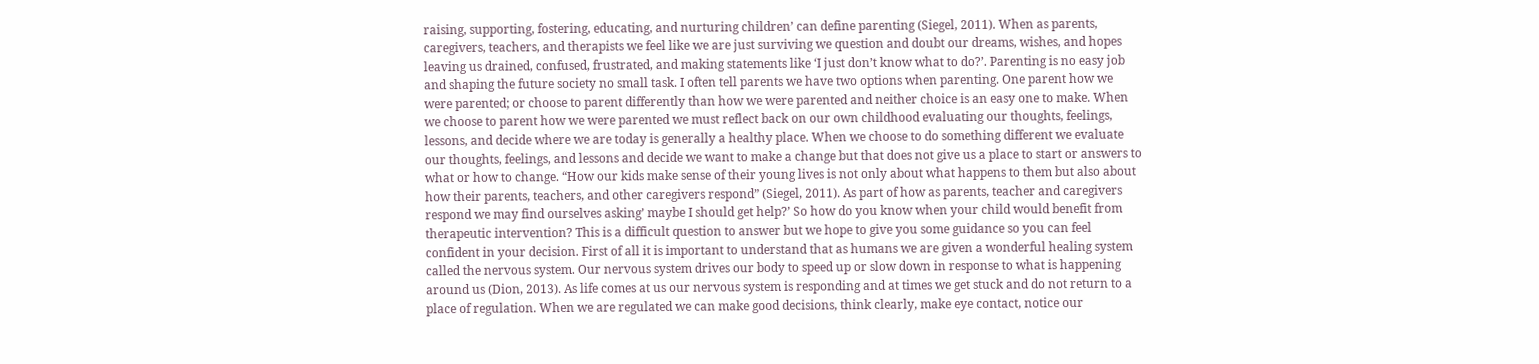raising, supporting, fostering, educating, and nurturing children’ can define parenting (Siegel, 2011). When as parents, caregivers, teachers, and therapists we feel like we are just surviving we question and doubt our dreams, wishes, and hopes leaving us drained, confused, frustrated, and making statements like ‘I just don’t know what to do?’. Parenting is no easy job and shaping the future society no small task. I often tell parents we have two options when parenting. One parent how we were parented; or choose to parent differently than how we were parented and neither choice is an easy one to make. When we choose to parent how we were parented we must reflect back on our own childhood evaluating our thoughts, feelings, lessons, and decide where we are today is generally a healthy place. When we choose to do something different we evaluate our thoughts, feelings, and lessons and decide we want to make a change but that does not give us a place to start or answers to what or how to change. “How our kids make sense of their young lives is not only about what happens to them but also about how their parents, teachers, and other caregivers respond” (Siegel, 2011). As part of how as parents, teacher and caregivers respond we may find ourselves asking’ maybe I should get help?’ So how do you know when your child would benefit from therapeutic intervention? This is a difficult question to answer but we hope to give you some guidance so you can feel confident in your decision. First of all it is important to understand that as humans we are given a wonderful healing system called the nervous system. Our nervous system drives our body to speed up or slow down in response to what is happening around us (Dion, 2013). As life comes at us our nervous system is responding and at times we get stuck and do not return to a place of regulation. When we are regulated we can make good decisions, think clearly, make eye contact, notice our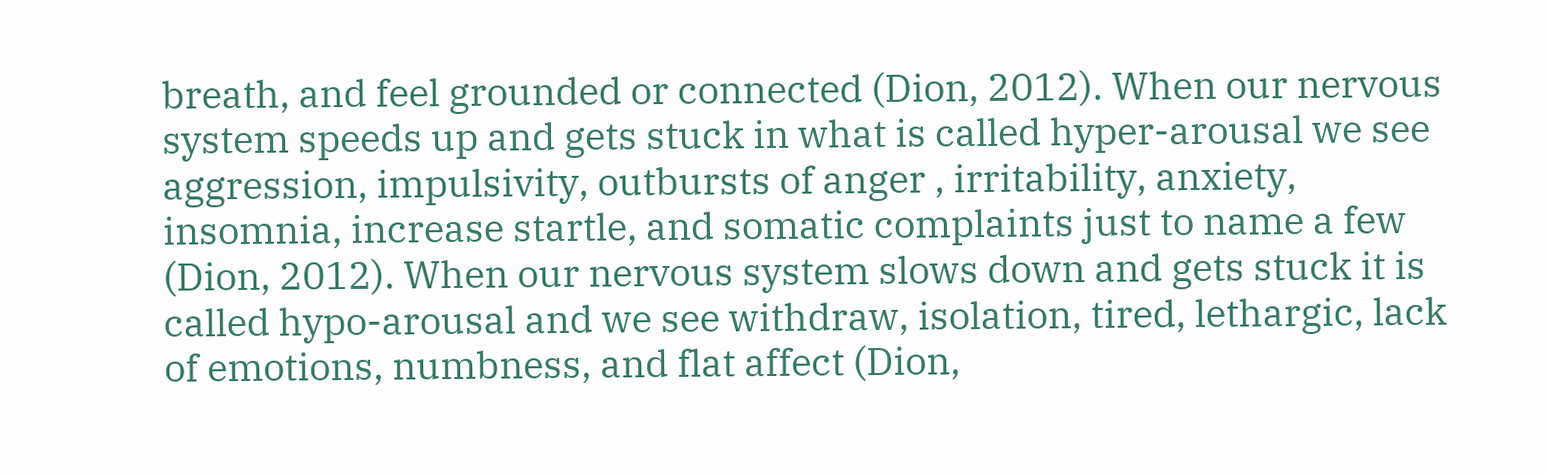breath, and feel grounded or connected (Dion, 2012). When our nervous system speeds up and gets stuck in what is called hyper-arousal we see aggression, impulsivity, outbursts of anger , irritability, anxiety, insomnia, increase startle, and somatic complaints just to name a few (Dion, 2012). When our nervous system slows down and gets stuck it is called hypo-arousal and we see withdraw, isolation, tired, lethargic, lack of emotions, numbness, and flat affect (Dion,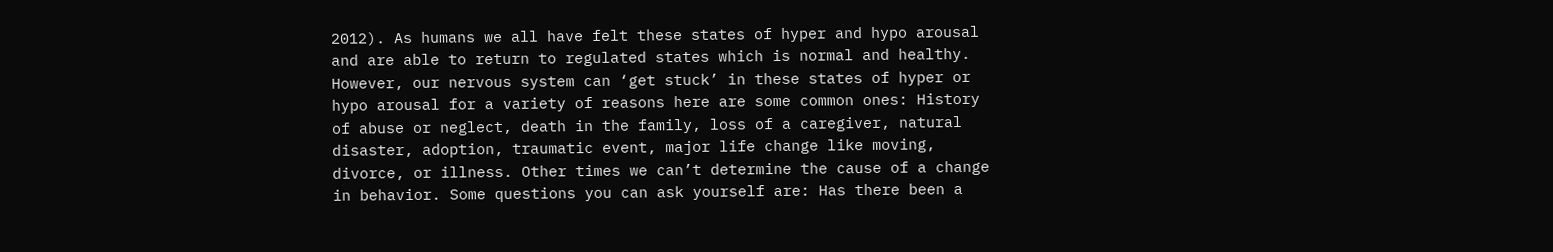2012). As humans we all have felt these states of hyper and hypo arousal and are able to return to regulated states which is normal and healthy. However, our nervous system can ‘get stuck’ in these states of hyper or hypo arousal for a variety of reasons here are some common ones: History of abuse or neglect, death in the family, loss of a caregiver, natural disaster, adoption, traumatic event, major life change like moving, divorce, or illness. Other times we can’t determine the cause of a change in behavior. Some questions you can ask yourself are: Has there been a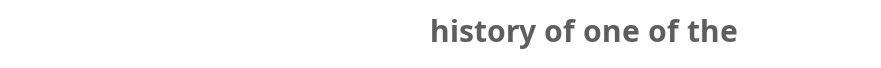history of one of the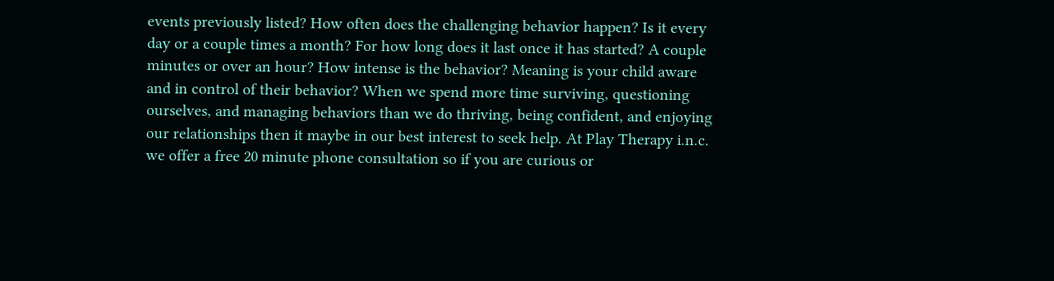events previously listed? How often does the challenging behavior happen? Is it every day or a couple times a month? For how long does it last once it has started? A couple minutes or over an hour? How intense is the behavior? Meaning is your child aware and in control of their behavior? When we spend more time surviving, questioning ourselves, and managing behaviors than we do thriving, being confident, and enjoying our relationships then it maybe in our best interest to seek help. At Play Therapy i.n.c. we offer a free 20 minute phone consultation so if you are curious or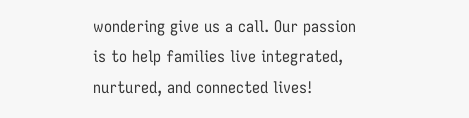wondering give us a call. Our passion is to help families live integrated, nurtured, and connected lives!